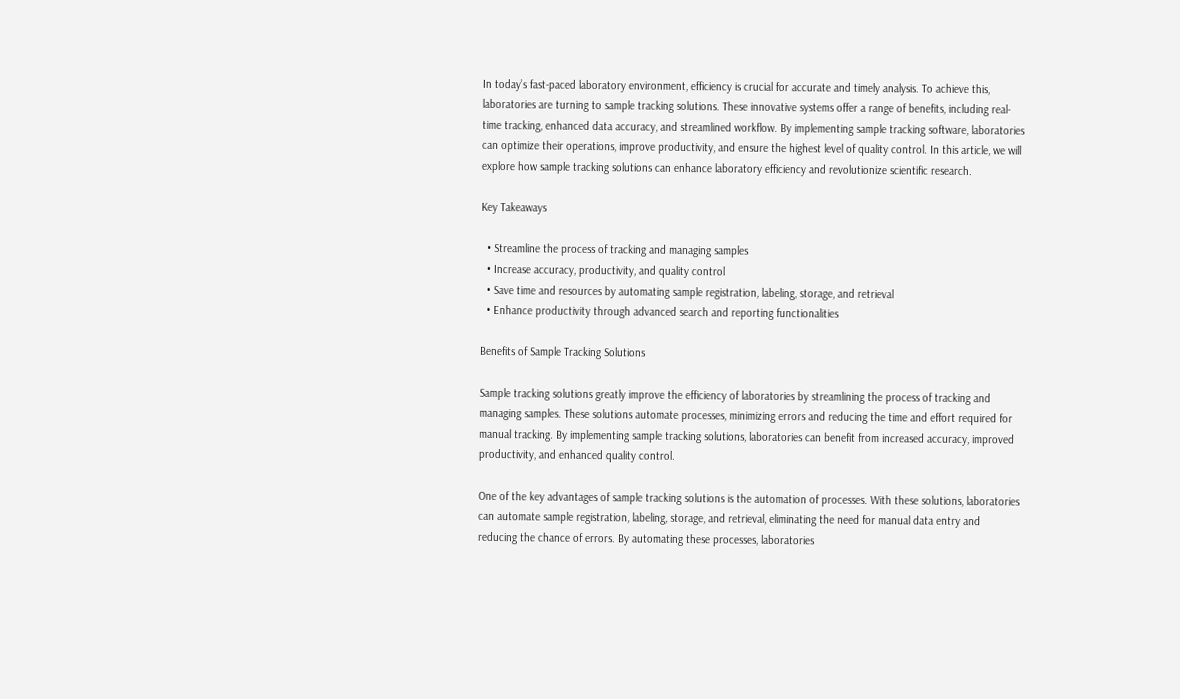In today’s fast-paced laboratory environment, efficiency is crucial for accurate and timely analysis. To achieve this, laboratories are turning to sample tracking solutions. These innovative systems offer a range of benefits, including real-time tracking, enhanced data accuracy, and streamlined workflow. By implementing sample tracking software, laboratories can optimize their operations, improve productivity, and ensure the highest level of quality control. In this article, we will explore how sample tracking solutions can enhance laboratory efficiency and revolutionize scientific research.

Key Takeaways

  • Streamline the process of tracking and managing samples
  • Increase accuracy, productivity, and quality control
  • Save time and resources by automating sample registration, labeling, storage, and retrieval
  • Enhance productivity through advanced search and reporting functionalities

Benefits of Sample Tracking Solutions

Sample tracking solutions greatly improve the efficiency of laboratories by streamlining the process of tracking and managing samples. These solutions automate processes, minimizing errors and reducing the time and effort required for manual tracking. By implementing sample tracking solutions, laboratories can benefit from increased accuracy, improved productivity, and enhanced quality control.

One of the key advantages of sample tracking solutions is the automation of processes. With these solutions, laboratories can automate sample registration, labeling, storage, and retrieval, eliminating the need for manual data entry and reducing the chance of errors. By automating these processes, laboratories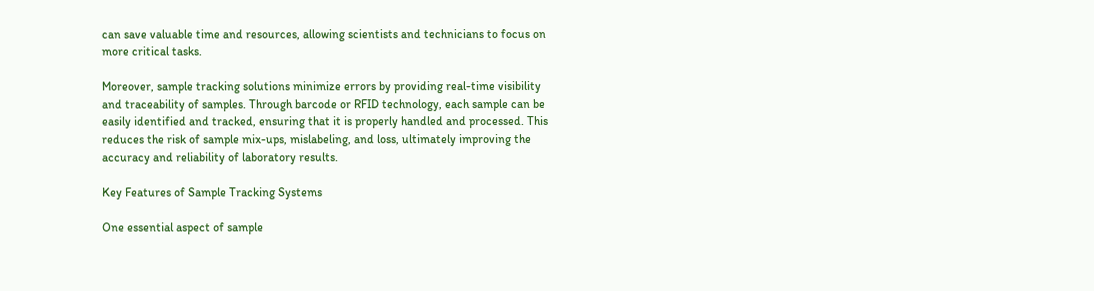can save valuable time and resources, allowing scientists and technicians to focus on more critical tasks.

Moreover, sample tracking solutions minimize errors by providing real-time visibility and traceability of samples. Through barcode or RFID technology, each sample can be easily identified and tracked, ensuring that it is properly handled and processed. This reduces the risk of sample mix-ups, mislabeling, and loss, ultimately improving the accuracy and reliability of laboratory results.

Key Features of Sample Tracking Systems

One essential aspect of sample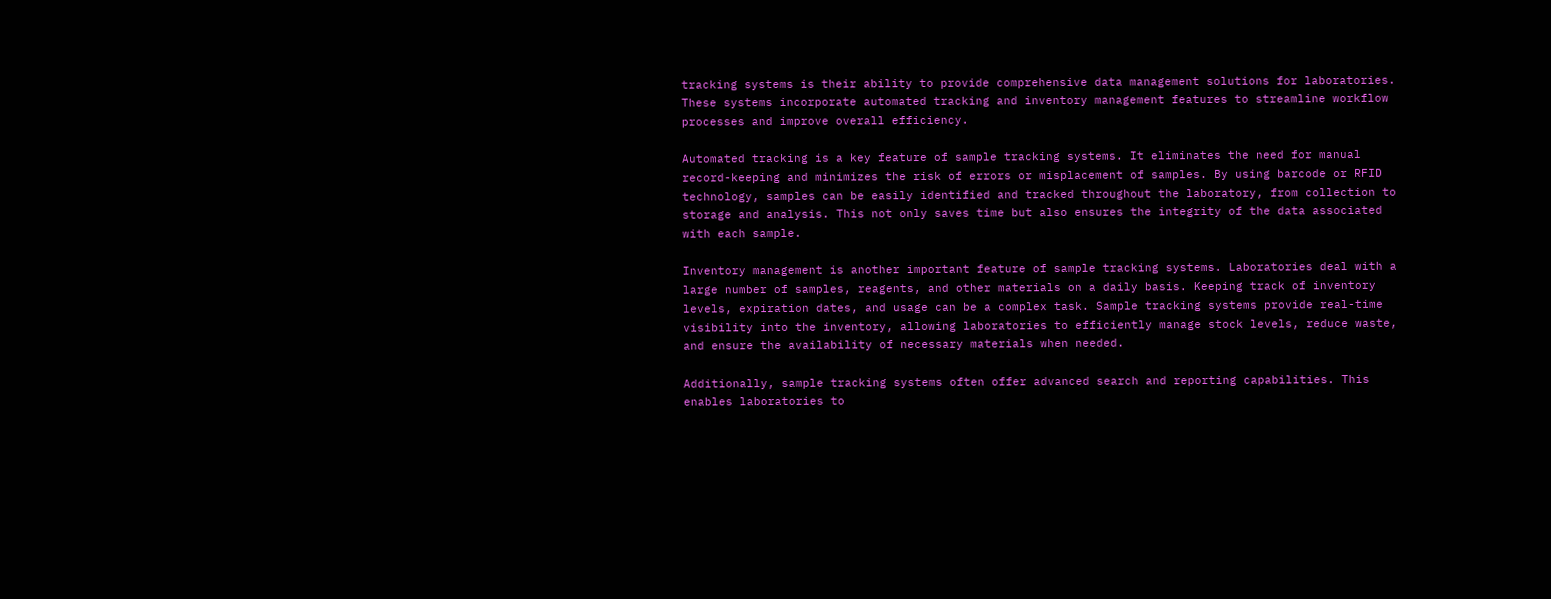tracking systems is their ability to provide comprehensive data management solutions for laboratories. These systems incorporate automated tracking and inventory management features to streamline workflow processes and improve overall efficiency.

Automated tracking is a key feature of sample tracking systems. It eliminates the need for manual record-keeping and minimizes the risk of errors or misplacement of samples. By using barcode or RFID technology, samples can be easily identified and tracked throughout the laboratory, from collection to storage and analysis. This not only saves time but also ensures the integrity of the data associated with each sample.

Inventory management is another important feature of sample tracking systems. Laboratories deal with a large number of samples, reagents, and other materials on a daily basis. Keeping track of inventory levels, expiration dates, and usage can be a complex task. Sample tracking systems provide real-time visibility into the inventory, allowing laboratories to efficiently manage stock levels, reduce waste, and ensure the availability of necessary materials when needed.

Additionally, sample tracking systems often offer advanced search and reporting capabilities. This enables laboratories to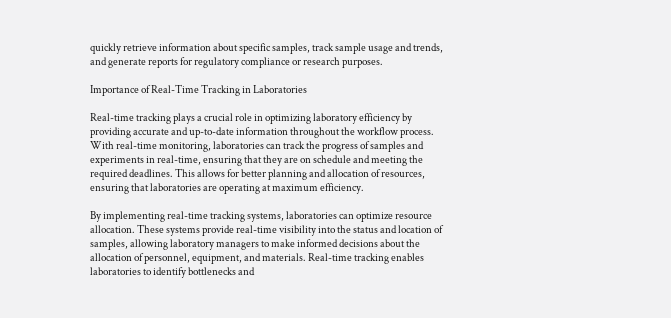quickly retrieve information about specific samples, track sample usage and trends, and generate reports for regulatory compliance or research purposes.

Importance of Real-Time Tracking in Laboratories

Real-time tracking plays a crucial role in optimizing laboratory efficiency by providing accurate and up-to-date information throughout the workflow process. With real-time monitoring, laboratories can track the progress of samples and experiments in real-time, ensuring that they are on schedule and meeting the required deadlines. This allows for better planning and allocation of resources, ensuring that laboratories are operating at maximum efficiency.

By implementing real-time tracking systems, laboratories can optimize resource allocation. These systems provide real-time visibility into the status and location of samples, allowing laboratory managers to make informed decisions about the allocation of personnel, equipment, and materials. Real-time tracking enables laboratories to identify bottlenecks and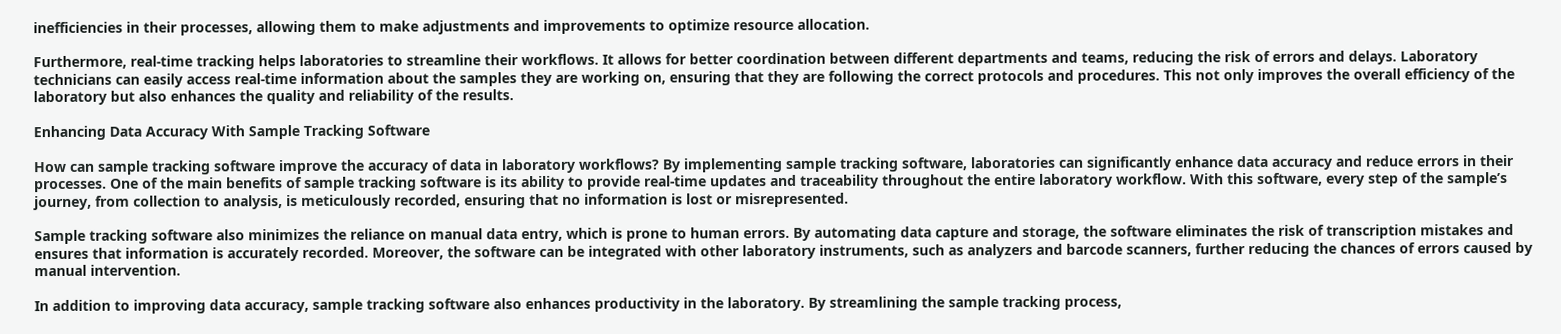inefficiencies in their processes, allowing them to make adjustments and improvements to optimize resource allocation.

Furthermore, real-time tracking helps laboratories to streamline their workflows. It allows for better coordination between different departments and teams, reducing the risk of errors and delays. Laboratory technicians can easily access real-time information about the samples they are working on, ensuring that they are following the correct protocols and procedures. This not only improves the overall efficiency of the laboratory but also enhances the quality and reliability of the results.

Enhancing Data Accuracy With Sample Tracking Software

How can sample tracking software improve the accuracy of data in laboratory workflows? By implementing sample tracking software, laboratories can significantly enhance data accuracy and reduce errors in their processes. One of the main benefits of sample tracking software is its ability to provide real-time updates and traceability throughout the entire laboratory workflow. With this software, every step of the sample’s journey, from collection to analysis, is meticulously recorded, ensuring that no information is lost or misrepresented.

Sample tracking software also minimizes the reliance on manual data entry, which is prone to human errors. By automating data capture and storage, the software eliminates the risk of transcription mistakes and ensures that information is accurately recorded. Moreover, the software can be integrated with other laboratory instruments, such as analyzers and barcode scanners, further reducing the chances of errors caused by manual intervention.

In addition to improving data accuracy, sample tracking software also enhances productivity in the laboratory. By streamlining the sample tracking process,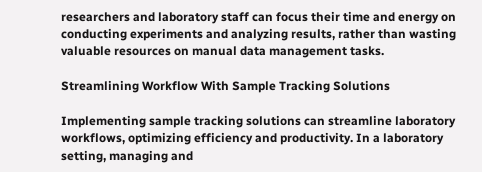researchers and laboratory staff can focus their time and energy on conducting experiments and analyzing results, rather than wasting valuable resources on manual data management tasks.

Streamlining Workflow With Sample Tracking Solutions

Implementing sample tracking solutions can streamline laboratory workflows, optimizing efficiency and productivity. In a laboratory setting, managing and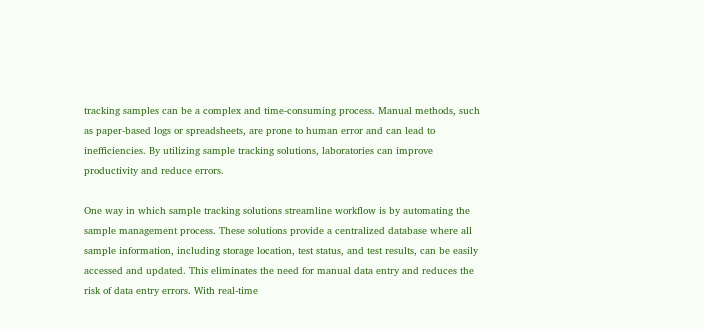tracking samples can be a complex and time-consuming process. Manual methods, such as paper-based logs or spreadsheets, are prone to human error and can lead to inefficiencies. By utilizing sample tracking solutions, laboratories can improve productivity and reduce errors.

One way in which sample tracking solutions streamline workflow is by automating the sample management process. These solutions provide a centralized database where all sample information, including storage location, test status, and test results, can be easily accessed and updated. This eliminates the need for manual data entry and reduces the risk of data entry errors. With real-time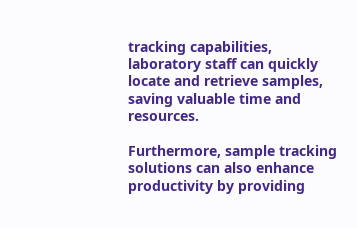tracking capabilities, laboratory staff can quickly locate and retrieve samples, saving valuable time and resources.

Furthermore, sample tracking solutions can also enhance productivity by providing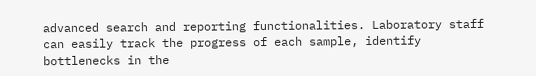advanced search and reporting functionalities. Laboratory staff can easily track the progress of each sample, identify bottlenecks in the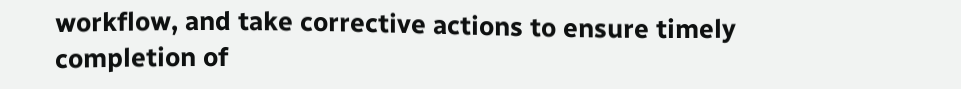workflow, and take corrective actions to ensure timely completion of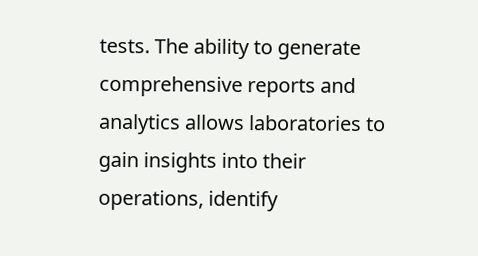tests. The ability to generate comprehensive reports and analytics allows laboratories to gain insights into their operations, identify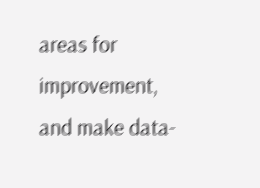areas for improvement, and make data-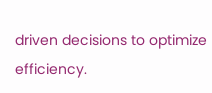driven decisions to optimize efficiency.